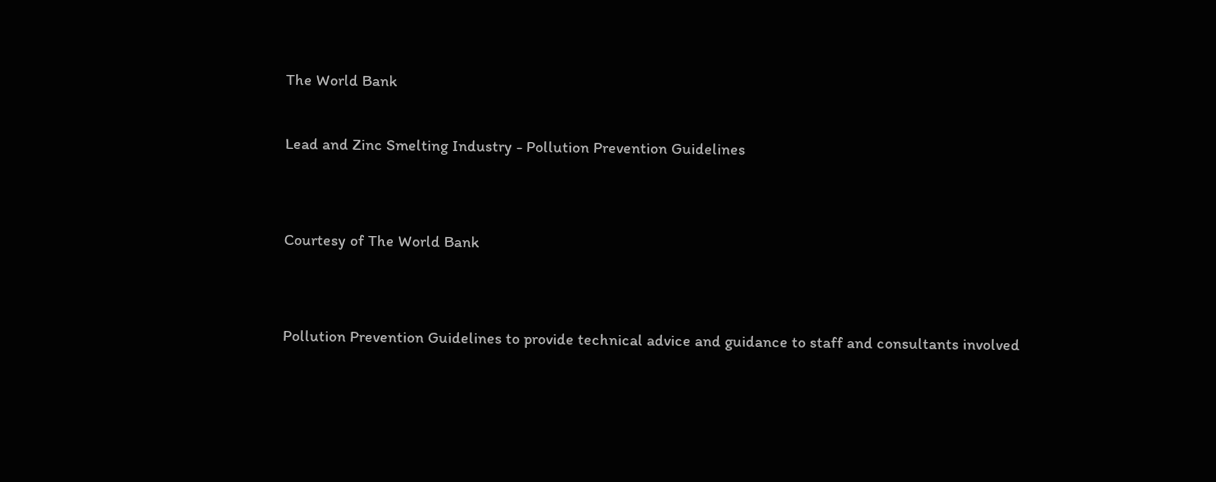The World Bank

Lead and Zinc Smelting Industry - Pollution Prevention Guidelines


Courtesy of The World Bank


Pollution Prevention Guidelines to provide technical advice and guidance to staff and consultants involved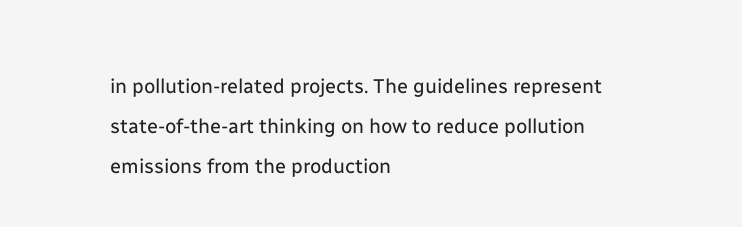in pollution-related projects. The guidelines represent state-of-the-art thinking on how to reduce pollution emissions from the production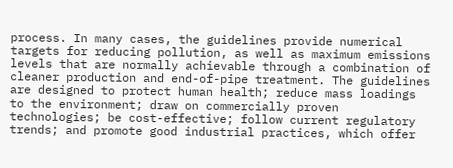process. In many cases, the guidelines provide numerical targets for reducing pollution, as well as maximum emissions levels that are normally achievable through a combination of cleaner production and end-of-pipe treatment. The guidelines are designed to protect human health; reduce mass loadings to the environment; draw on commercially proven technologies; be cost-effective; follow current regulatory trends; and promote good industrial practices, which offer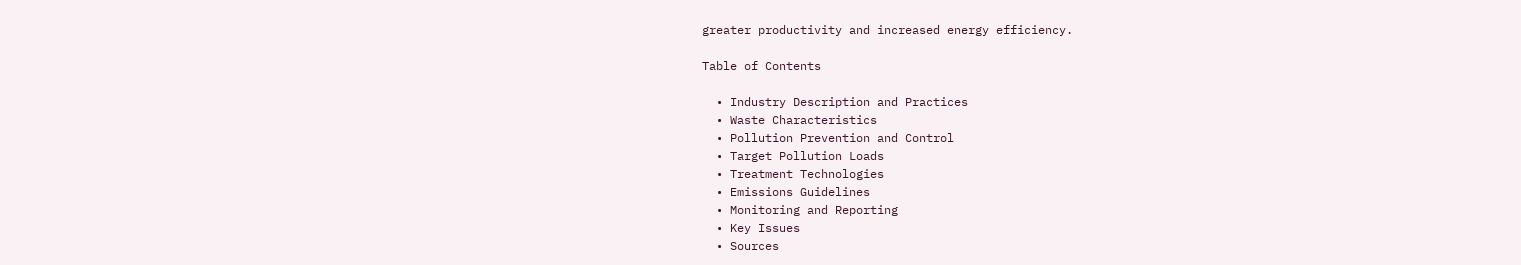greater productivity and increased energy efficiency.

Table of Contents

  • Industry Description and Practices
  • Waste Characteristics
  • Pollution Prevention and Control
  • Target Pollution Loads
  • Treatment Technologies
  • Emissions Guidelines
  • Monitoring and Reporting
  • Key Issues
  • Sources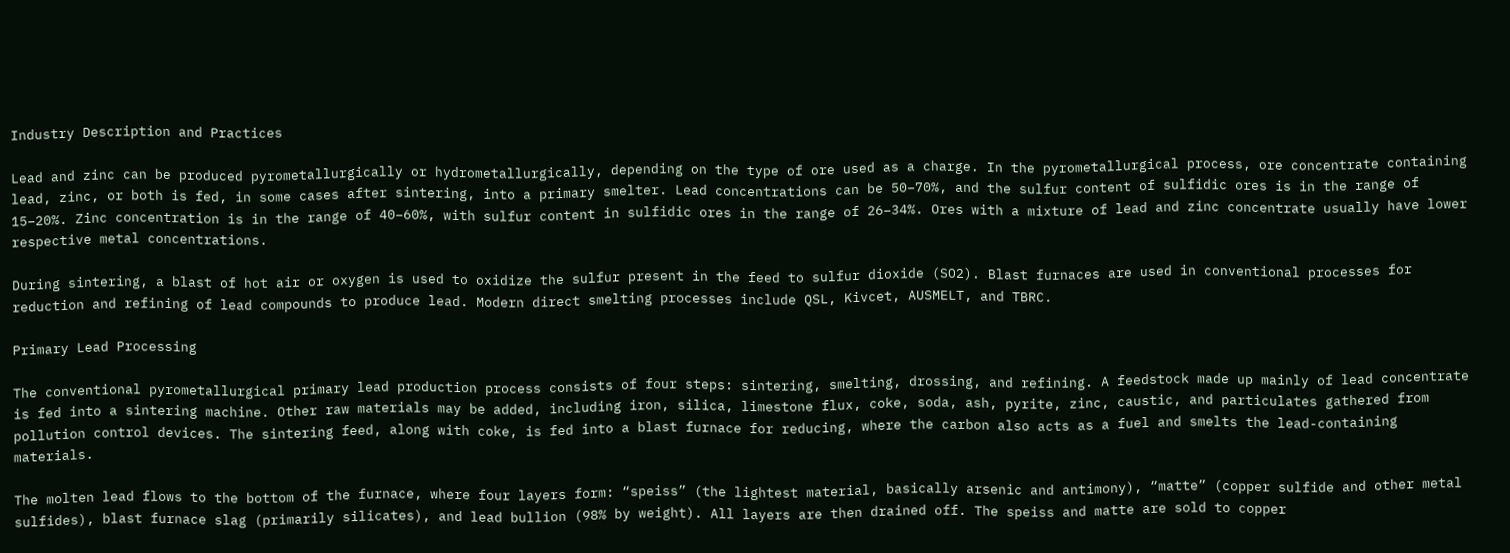Industry Description and Practices

Lead and zinc can be produced pyrometallurgically or hydrometallurgically, depending on the type of ore used as a charge. In the pyrometallurgical process, ore concentrate containing lead, zinc, or both is fed, in some cases after sintering, into a primary smelter. Lead concentrations can be 50–70%, and the sulfur content of sulfidic ores is in the range of 15–20%. Zinc concentration is in the range of 40–60%, with sulfur content in sulfidic ores in the range of 26–34%. Ores with a mixture of lead and zinc concentrate usually have lower respective metal concentrations.

During sintering, a blast of hot air or oxygen is used to oxidize the sulfur present in the feed to sulfur dioxide (SO2). Blast furnaces are used in conventional processes for reduction and refining of lead compounds to produce lead. Modern direct smelting processes include QSL, Kivcet, AUSMELT, and TBRC.

Primary Lead Processing

The conventional pyrometallurgical primary lead production process consists of four steps: sintering, smelting, drossing, and refining. A feedstock made up mainly of lead concentrate is fed into a sintering machine. Other raw materials may be added, including iron, silica, limestone flux, coke, soda, ash, pyrite, zinc, caustic, and particulates gathered from pollution control devices. The sintering feed, along with coke, is fed into a blast furnace for reducing, where the carbon also acts as a fuel and smelts the lead-containing materials.

The molten lead flows to the bottom of the furnace, where four layers form: “speiss” (the lightest material, basically arsenic and antimony), “matte” (copper sulfide and other metal sulfides), blast furnace slag (primarily silicates), and lead bullion (98% by weight). All layers are then drained off. The speiss and matte are sold to copper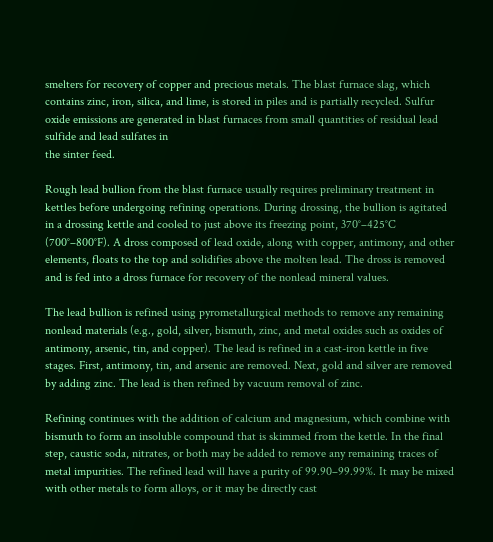smelters for recovery of copper and precious metals. The blast furnace slag, which contains zinc, iron, silica, and lime, is stored in piles and is partially recycled. Sulfur oxide emissions are generated in blast furnaces from small quantities of residual lead sulfide and lead sulfates in
the sinter feed.

Rough lead bullion from the blast furnace usually requires preliminary treatment in kettles before undergoing refining operations. During drossing, the bullion is agitated in a drossing kettle and cooled to just above its freezing point, 370°–425°C (700°–800°F). A dross composed of lead oxide, along with copper, antimony, and other elements, floats to the top and solidifies above the molten lead. The dross is removed and is fed into a dross furnace for recovery of the nonlead mineral values.

The lead bullion is refined using pyrometallurgical methods to remove any remaining nonlead materials (e.g., gold, silver, bismuth, zinc, and metal oxides such as oxides of antimony, arsenic, tin, and copper). The lead is refined in a cast-iron kettle in five stages. First, antimony, tin, and arsenic are removed. Next, gold and silver are removed by adding zinc. The lead is then refined by vacuum removal of zinc.

Refining continues with the addition of calcium and magnesium, which combine with bismuth to form an insoluble compound that is skimmed from the kettle. In the final step, caustic soda, nitrates, or both may be added to remove any remaining traces of metal impurities. The refined lead will have a purity of 99.90–99.99%. It may be mixed with other metals to form alloys, or it may be directly cast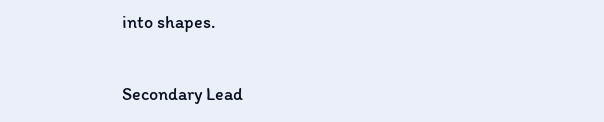into shapes.

Secondary Lead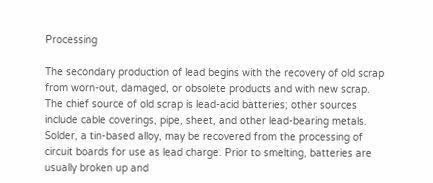Processing

The secondary production of lead begins with the recovery of old scrap from worn-out, damaged, or obsolete products and with new scrap. The chief source of old scrap is lead-acid batteries; other sources include cable coverings, pipe, sheet, and other lead-bearing metals. Solder, a tin-based alloy, may be recovered from the processing of circuit boards for use as lead charge. Prior to smelting, batteries are usually broken up and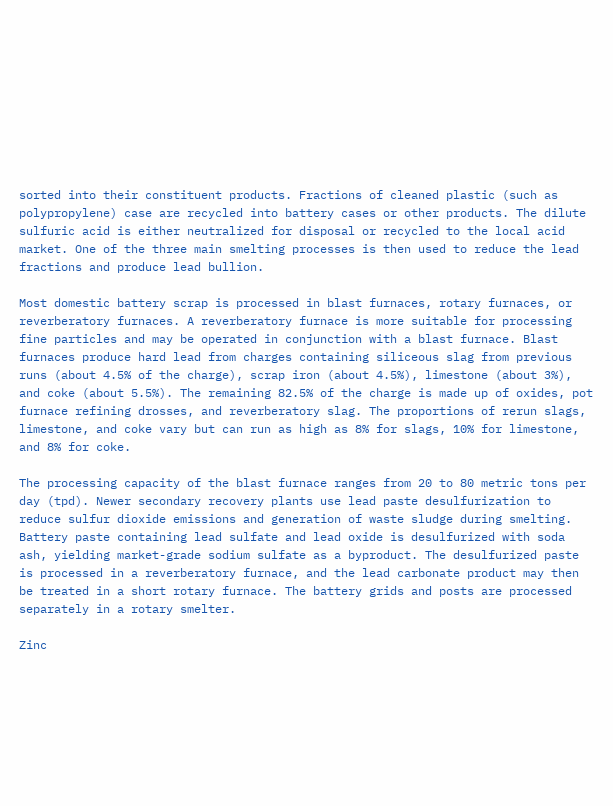sorted into their constituent products. Fractions of cleaned plastic (such as polypropylene) case are recycled into battery cases or other products. The dilute sulfuric acid is either neutralized for disposal or recycled to the local acid market. One of the three main smelting processes is then used to reduce the lead fractions and produce lead bullion.

Most domestic battery scrap is processed in blast furnaces, rotary furnaces, or reverberatory furnaces. A reverberatory furnace is more suitable for processing fine particles and may be operated in conjunction with a blast furnace. Blast furnaces produce hard lead from charges containing siliceous slag from previous runs (about 4.5% of the charge), scrap iron (about 4.5%), limestone (about 3%), and coke (about 5.5%). The remaining 82.5% of the charge is made up of oxides, pot furnace refining drosses, and reverberatory slag. The proportions of rerun slags, limestone, and coke vary but can run as high as 8% for slags, 10% for limestone, and 8% for coke.

The processing capacity of the blast furnace ranges from 20 to 80 metric tons per day (tpd). Newer secondary recovery plants use lead paste desulfurization to reduce sulfur dioxide emissions and generation of waste sludge during smelting. Battery paste containing lead sulfate and lead oxide is desulfurized with soda ash, yielding market-grade sodium sulfate as a byproduct. The desulfurized paste is processed in a reverberatory furnace, and the lead carbonate product may then be treated in a short rotary furnace. The battery grids and posts are processed separately in a rotary smelter.

Zinc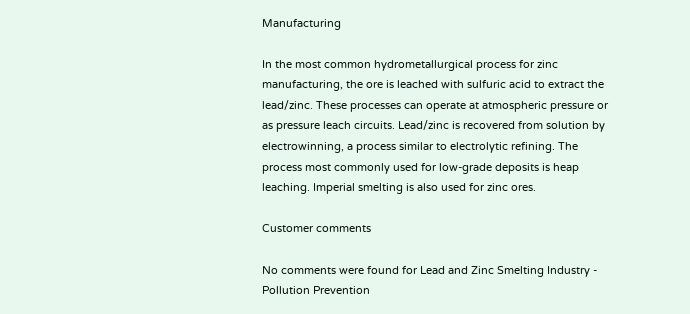Manufacturing

In the most common hydrometallurgical process for zinc manufacturing, the ore is leached with sulfuric acid to extract the lead/zinc. These processes can operate at atmospheric pressure or as pressure leach circuits. Lead/zinc is recovered from solution by electrowinning, a process similar to electrolytic refining. The process most commonly used for low-grade deposits is heap leaching. Imperial smelting is also used for zinc ores.

Customer comments

No comments were found for Lead and Zinc Smelting Industry - Pollution Prevention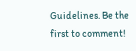Guidelines. Be the first to comment!